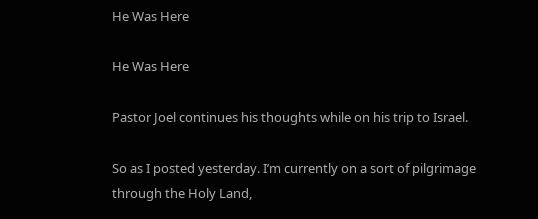He Was Here

He Was Here

Pastor Joel continues his thoughts while on his trip to Israel.

So as I posted yesterday. I’m currently on a sort of pilgrimage through the Holy Land,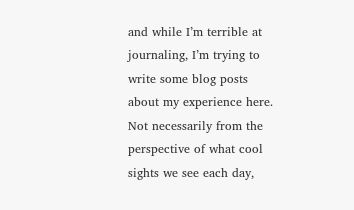and while I’m terrible at journaling, I’m trying to write some blog posts about my experience here. Not necessarily from the perspective of what cool sights we see each day,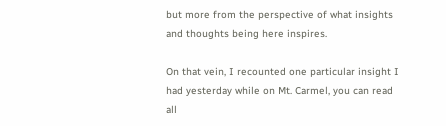but more from the perspective of what insights and thoughts being here inspires.

On that vein, I recounted one particular insight I had yesterday while on Mt. Carmel, you can read all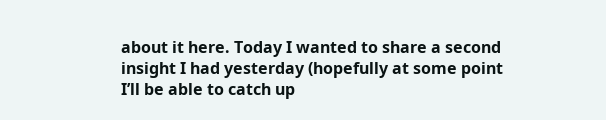about it here. Today I wanted to share a second insight I had yesterday (hopefully at some point I’ll be able to catch up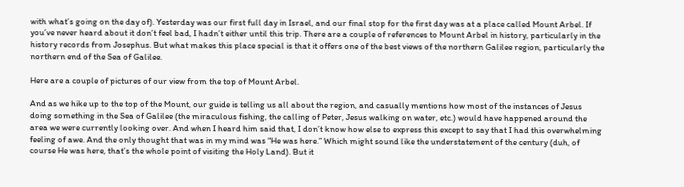with what’s going on the day of). Yesterday was our first full day in Israel, and our final stop for the first day was at a place called Mount Arbel. If you’ve never heard about it don’t feel bad, I hadn’t either until this trip. There are a couple of references to Mount Arbel in history, particularly in the history records from Josephus. But what makes this place special is that it offers one of the best views of the northern Galilee region, particularly the northern end of the Sea of Galilee.

Here are a couple of pictures of our view from the top of Mount Arbel.

And as we hike up to the top of the Mount, our guide is telling us all about the region, and casually mentions how most of the instances of Jesus doing something in the Sea of Galilee (the miraculous fishing, the calling of Peter, Jesus walking on water, etc.) would have happened around the area we were currently looking over. And when I heard him said that, I don’t know how else to express this except to say that I had this overwhelming feeling of awe. And the only thought that was in my mind was “He was here.” Which might sound like the understatement of the century (duh, of course He was here, that’s the whole point of visiting the Holy Land). But it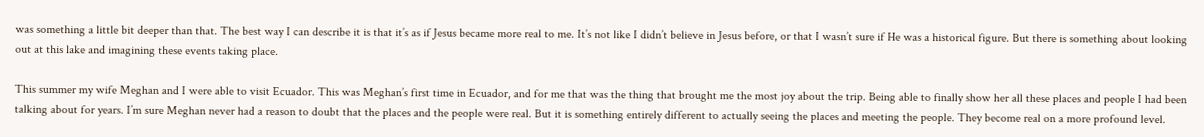was something a little bit deeper than that. The best way I can describe it is that it’s as if Jesus became more real to me. It’s not like I didn’t believe in Jesus before, or that I wasn’t sure if He was a historical figure. But there is something about looking out at this lake and imagining these events taking place.

This summer my wife Meghan and I were able to visit Ecuador. This was Meghan’s first time in Ecuador, and for me that was the thing that brought me the most joy about the trip. Being able to finally show her all these places and people I had been talking about for years. I’m sure Meghan never had a reason to doubt that the places and the people were real. But it is something entirely different to actually seeing the places and meeting the people. They become real on a more profound level.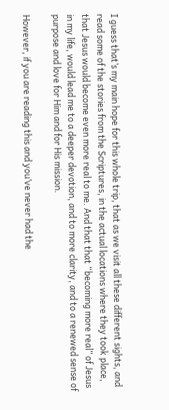I guess that’s my main hope for this whole trip, that as we visit all these different sights, and read some of the stories from the Scriptures, in the actual locations where they took place, that Jesus would become even more real to me. And that that “becoming more real” of Jesus in my life, would lead me to a deeper devotion, and to more clarity, and to a renewed sense of purpose and love for Him and for His mission.

However, if you are reading this and you’ve never had the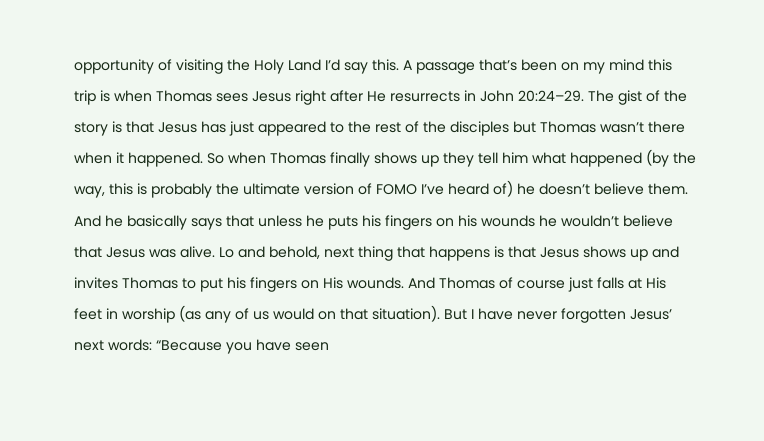opportunity of visiting the Holy Land I’d say this. A passage that’s been on my mind this trip is when Thomas sees Jesus right after He resurrects in John 20:24–29. The gist of the story is that Jesus has just appeared to the rest of the disciples but Thomas wasn’t there when it happened. So when Thomas finally shows up they tell him what happened (by the way, this is probably the ultimate version of FOMO I’ve heard of) he doesn’t believe them. And he basically says that unless he puts his fingers on his wounds he wouldn’t believe that Jesus was alive. Lo and behold, next thing that happens is that Jesus shows up and invites Thomas to put his fingers on His wounds. And Thomas of course just falls at His feet in worship (as any of us would on that situation). But I have never forgotten Jesus’ next words: “Because you have seen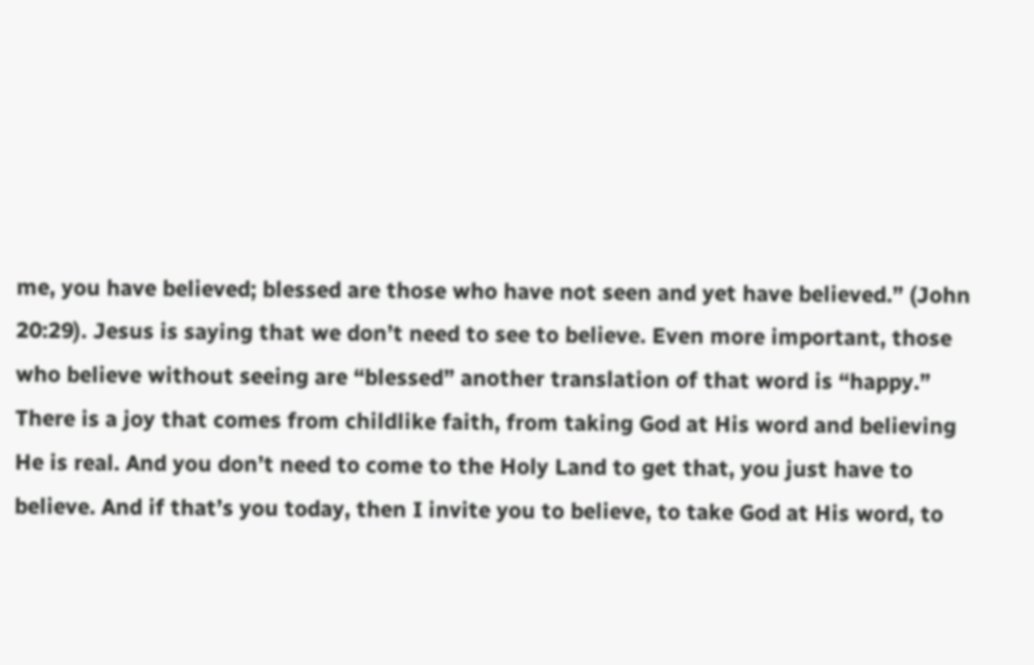me, you have believed; blessed are those who have not seen and yet have believed.” (John 20:29). Jesus is saying that we don’t need to see to believe. Even more important, those who believe without seeing are “blessed” another translation of that word is “happy.” There is a joy that comes from childlike faith, from taking God at His word and believing He is real. And you don’t need to come to the Holy Land to get that, you just have to believe. And if that’s you today, then I invite you to believe, to take God at His word, to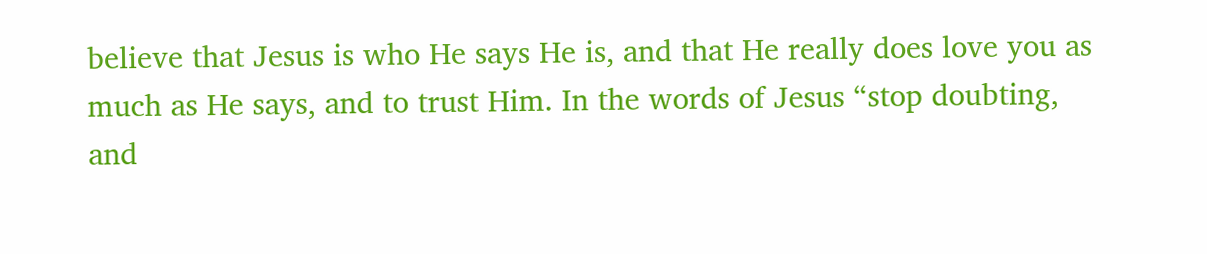believe that Jesus is who He says He is, and that He really does love you as much as He says, and to trust Him. In the words of Jesus “stop doubting, and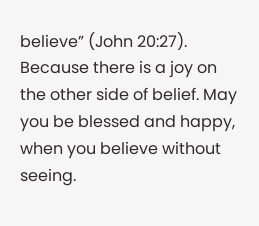believe” (John 20:27). Because there is a joy on the other side of belief. May you be blessed and happy, when you believe without seeing.